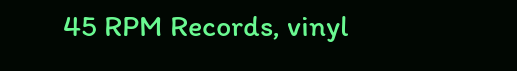45 RPM Records, vinyl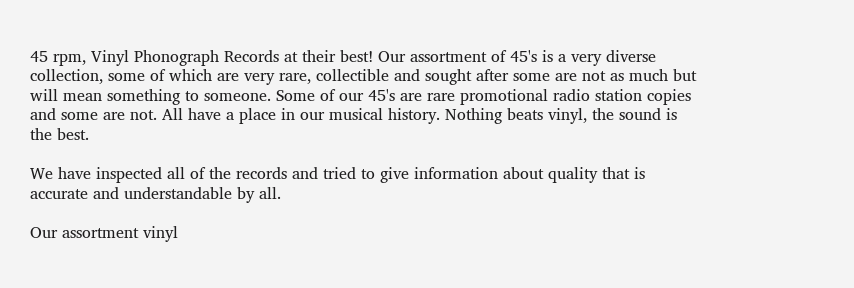45 rpm, Vinyl Phonograph Records at their best! Our assortment of 45's is a very diverse collection, some of which are very rare, collectible and sought after some are not as much but will mean something to someone. Some of our 45's are rare promotional radio station copies and some are not. All have a place in our musical history. Nothing beats vinyl, the sound is the best.

We have inspected all of the records and tried to give information about quality that is accurate and understandable by all.

Our assortment vinyl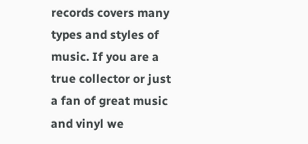records covers many types and styles of music. If you are a true collector or just a fan of great music and vinyl we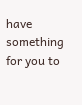have something for you to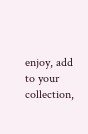enjoy, add to your collection,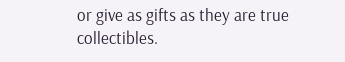or give as gifts as they are true collectibles.